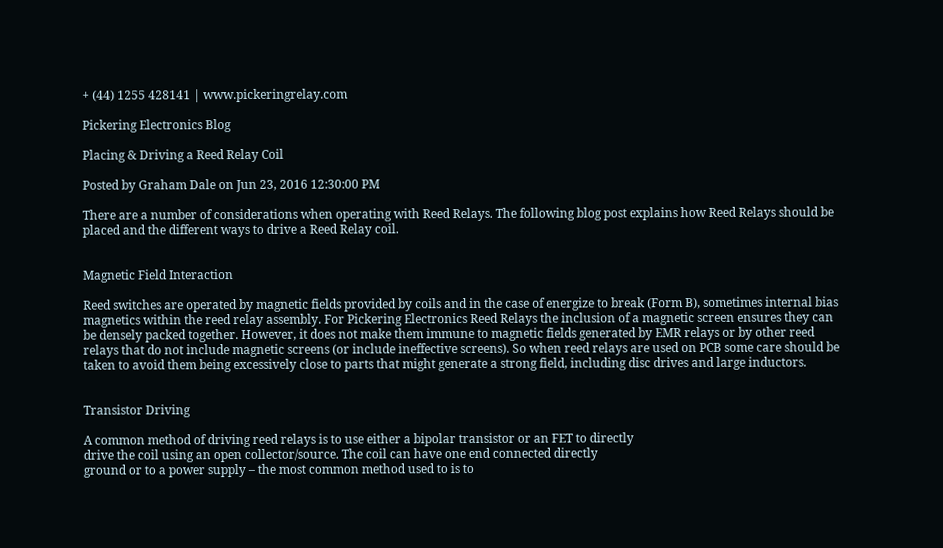+ (44) 1255 428141 | www.pickeringrelay.com

Pickering Electronics Blog

Placing & Driving a Reed Relay Coil

Posted by Graham Dale on Jun 23, 2016 12:30:00 PM

There are a number of considerations when operating with Reed Relays. The following blog post explains how Reed Relays should be placed and the different ways to drive a Reed Relay coil.


Magnetic Field Interaction

Reed switches are operated by magnetic fields provided by coils and in the case of energize to break (Form B), sometimes internal bias magnetics within the reed relay assembly. For Pickering Electronics Reed Relays the inclusion of a magnetic screen ensures they can be densely packed together. However, it does not make them immune to magnetic fields generated by EMR relays or by other reed relays that do not include magnetic screens (or include ineffective screens). So when reed relays are used on PCB some care should be taken to avoid them being excessively close to parts that might generate a strong field, including disc drives and large inductors.


Transistor Driving

A common method of driving reed relays is to use either a bipolar transistor or an FET to directly
drive the coil using an open collector/source. The coil can have one end connected directly
ground or to a power supply – the most common method used to is to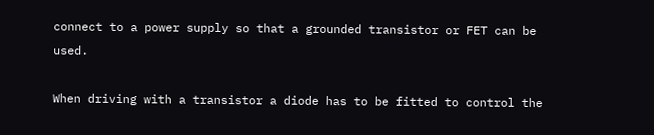connect to a power supply so that a grounded transistor or FET can be used.

When driving with a transistor a diode has to be fitted to control the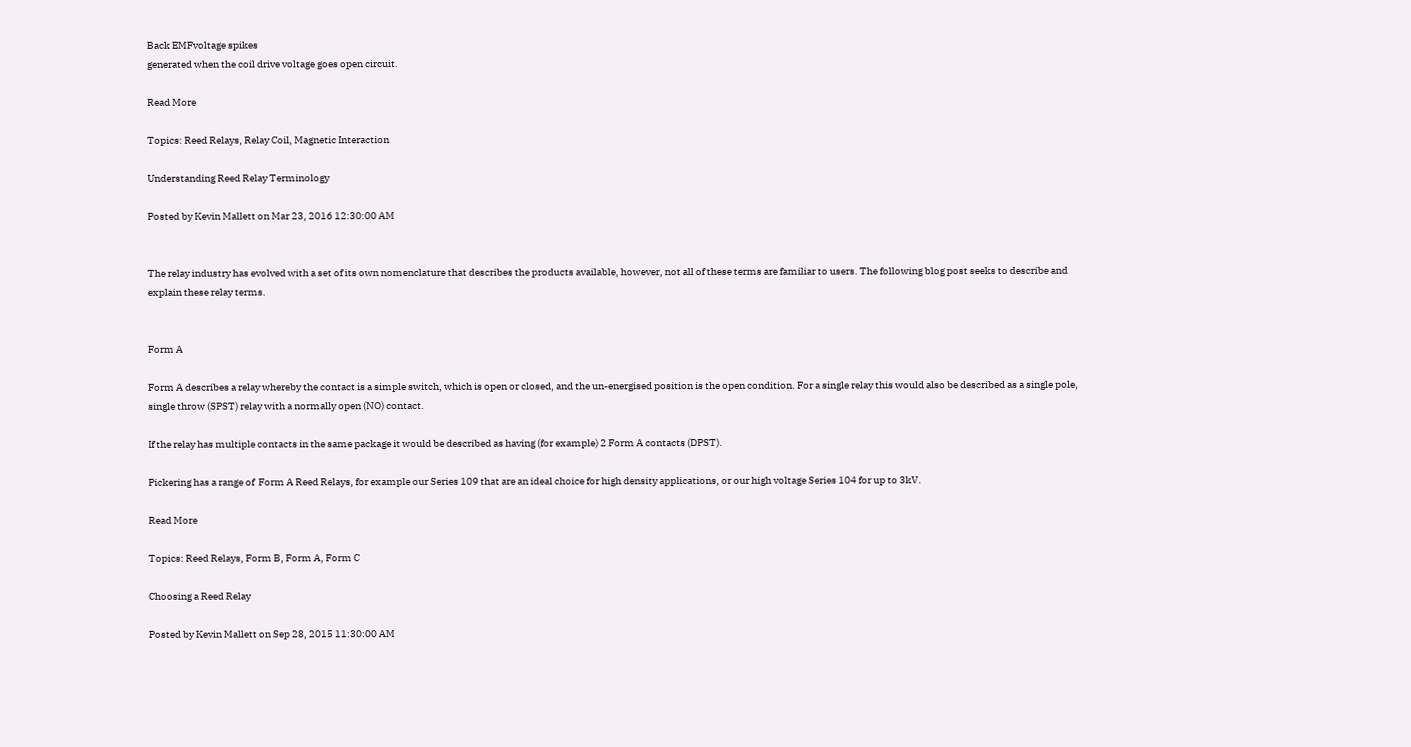Back EMFvoltage spikes
generated when the coil drive voltage goes open circuit.

Read More

Topics: Reed Relays, Relay Coil, Magnetic Interaction

Understanding Reed Relay Terminology

Posted by Kevin Mallett on Mar 23, 2016 12:30:00 AM


The relay industry has evolved with a set of its own nomenclature that describes the products available, however, not all of these terms are familiar to users. The following blog post seeks to describe and explain these relay terms.


Form A

Form A describes a relay whereby the contact is a simple switch, which is open or closed, and the un-energised position is the open condition. For a single relay this would also be described as a single pole, single throw (SPST) relay with a normally open (NO) contact.

If the relay has multiple contacts in the same package it would be described as having (for example) 2 Form A contacts (DPST).

Pickering has a range of  Form A Reed Relays, for example our Series 109 that are an ideal choice for high density applications, or our high voltage Series 104 for up to 3kV.

Read More

Topics: Reed Relays, Form B, Form A, Form C

Choosing a Reed Relay

Posted by Kevin Mallett on Sep 28, 2015 11:30:00 AM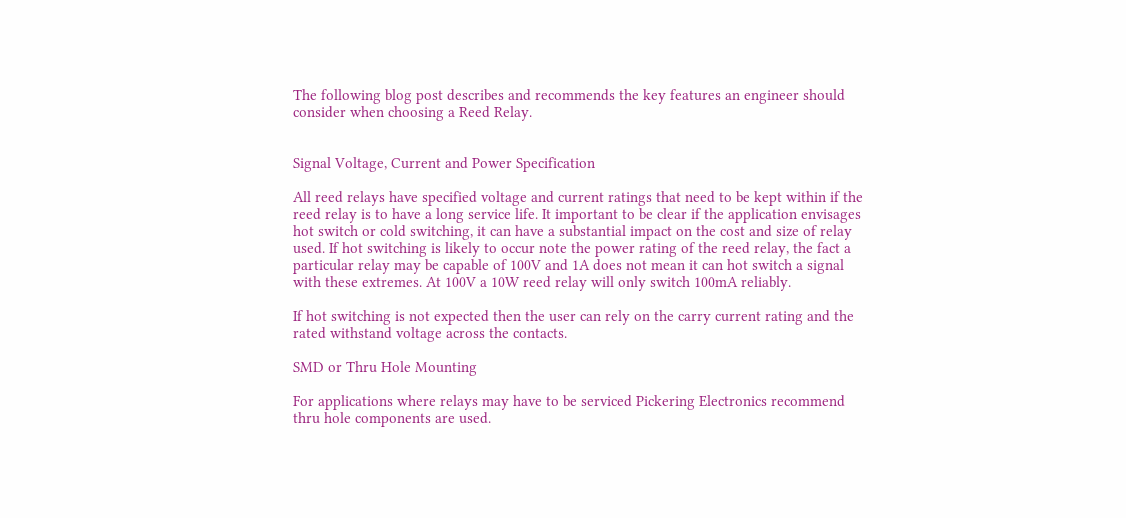The following blog post describes and recommends the key features an engineer should consider when choosing a Reed Relay.


Signal Voltage, Current and Power Specification

All reed relays have specified voltage and current ratings that need to be kept within if the reed relay is to have a long service life. It important to be clear if the application envisages hot switch or cold switching, it can have a substantial impact on the cost and size of relay used. If hot switching is likely to occur note the power rating of the reed relay, the fact a particular relay may be capable of 100V and 1A does not mean it can hot switch a signal with these extremes. At 100V a 10W reed relay will only switch 100mA reliably.

If hot switching is not expected then the user can rely on the carry current rating and the rated withstand voltage across the contacts.

SMD or Thru Hole Mounting

For applications where relays may have to be serviced Pickering Electronics recommend thru hole components are used.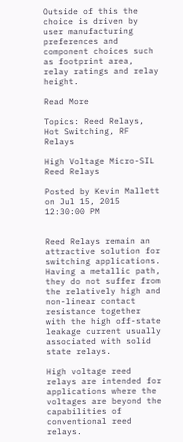Outside of this the choice is driven by user manufacturing preferences and component choices such as footprint area, relay ratings and relay height.

Read More

Topics: Reed Relays, Hot Switching, RF Relays

High Voltage Micro-SIL Reed Relays

Posted by Kevin Mallett on Jul 15, 2015 12:30:00 PM


Reed Relays remain an attractive solution for switching applications. Having a metallic path, they do not suffer from the relatively high and non-linear contact resistance together with the high off-state leakage current usually associated with solid state relays.

High voltage reed relays are intended for applications where the voltages are beyond the capabilities of conventional reed relays.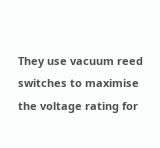They use vacuum reed switches to maximise the voltage rating for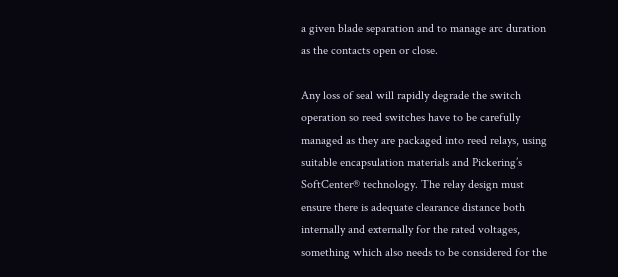a given blade separation and to manage arc duration as the contacts open or close.

Any loss of seal will rapidly degrade the switch operation so reed switches have to be carefully managed as they are packaged into reed relays, using suitable encapsulation materials and Pickering’s SoftCenter® technology. The relay design must ensure there is adequate clearance distance both internally and externally for the rated voltages, something which also needs to be considered for the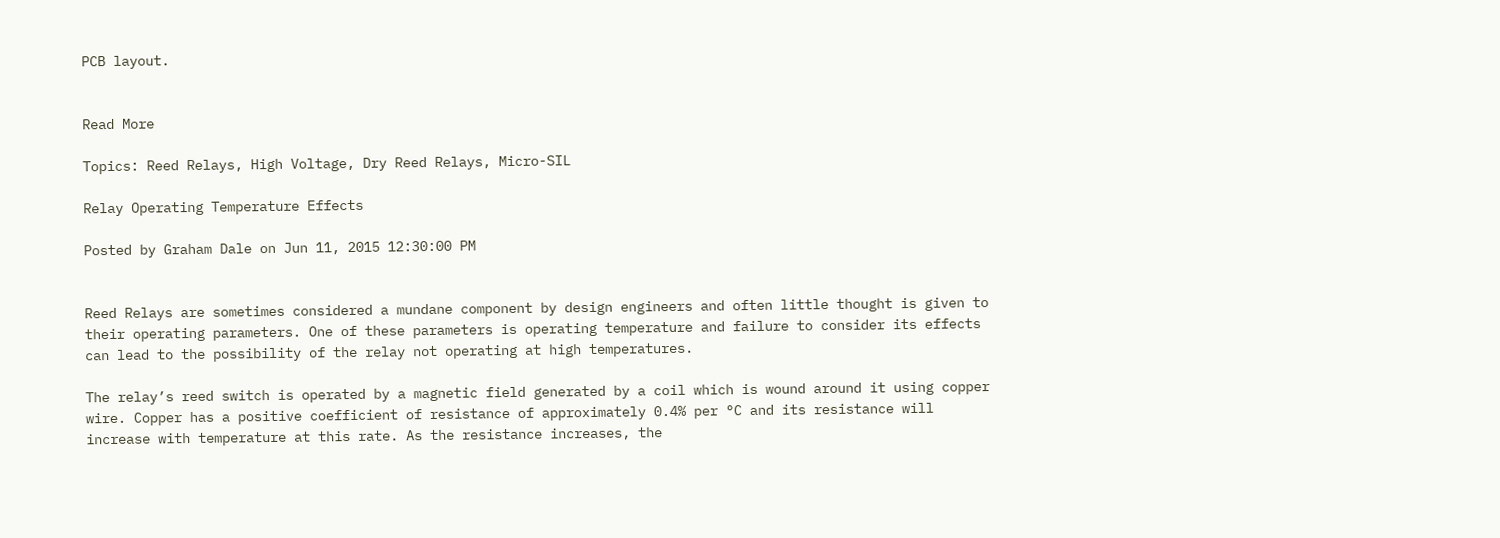PCB layout.


Read More

Topics: Reed Relays, High Voltage, Dry Reed Relays, Micro-SIL

Relay Operating Temperature Effects

Posted by Graham Dale on Jun 11, 2015 12:30:00 PM


Reed Relays are sometimes considered a mundane component by design engineers and often little thought is given to their operating parameters. One of these parameters is operating temperature and failure to consider its effects can lead to the possibility of the relay not operating at high temperatures.

The relay’s reed switch is operated by a magnetic field generated by a coil which is wound around it using copper wire. Copper has a positive coefficient of resistance of approximately 0.4% per °C and its resistance will increase with temperature at this rate. As the resistance increases, the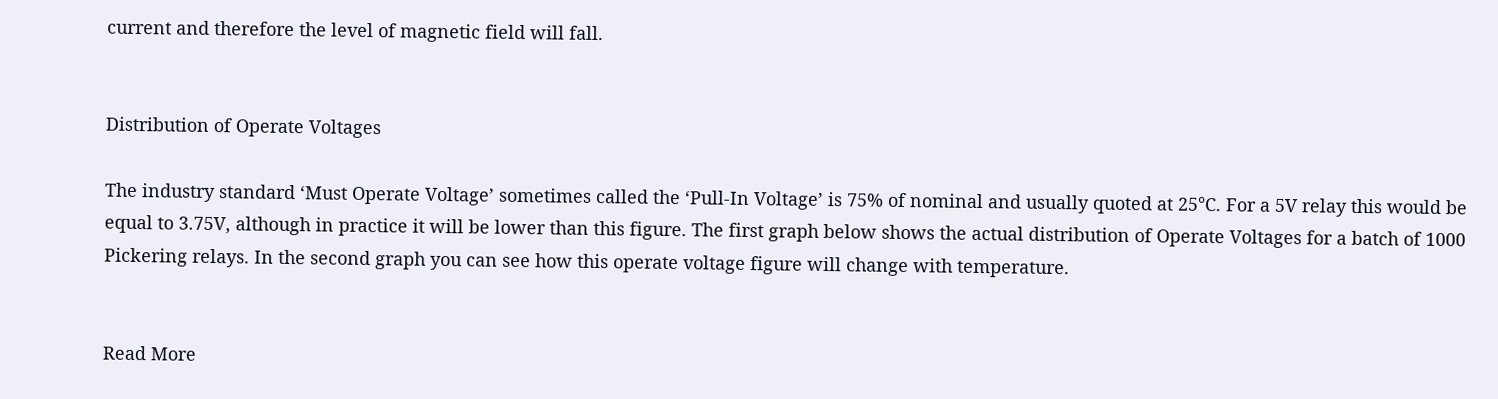current and therefore the level of magnetic field will fall.


Distribution of Operate Voltages

The industry standard ‘Must Operate Voltage’ sometimes called the ‘Pull-In Voltage’ is 75% of nominal and usually quoted at 25°C. For a 5V relay this would be equal to 3.75V, although in practice it will be lower than this figure. The first graph below shows the actual distribution of Operate Voltages for a batch of 1000 Pickering relays. In the second graph you can see how this operate voltage figure will change with temperature.


Read More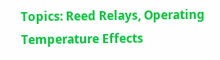Topics: Reed Relays, Operating Temperature Effects